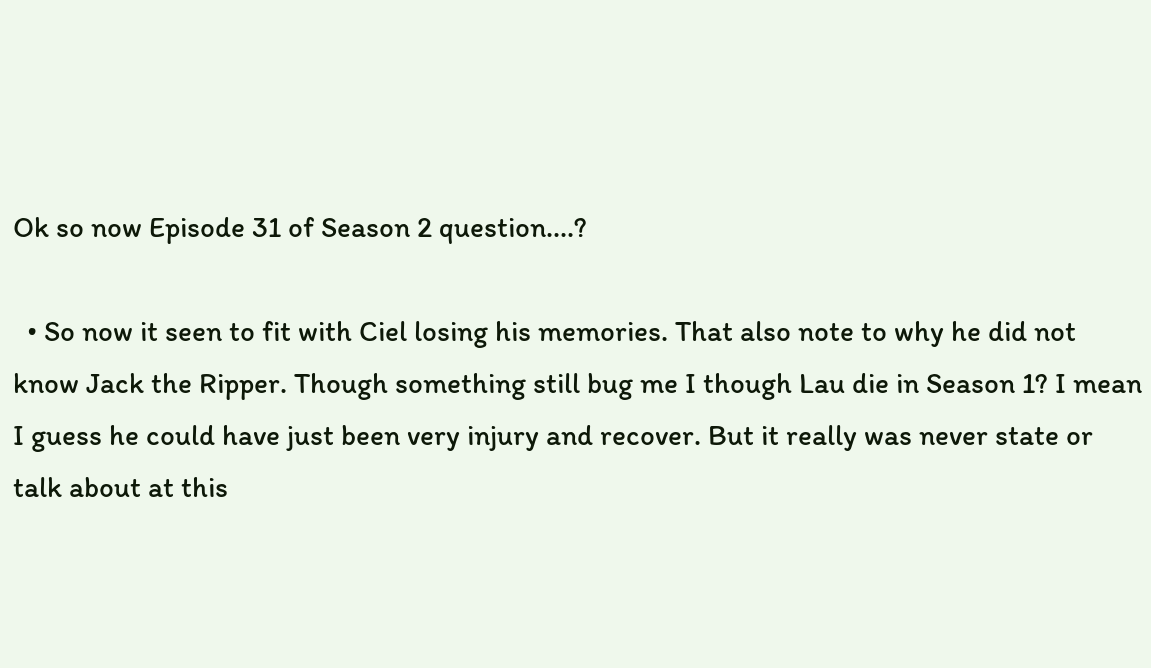Ok so now Episode 31 of Season 2 question....?

  • So now it seen to fit with Ciel losing his memories. That also note to why he did not know Jack the Ripper. Though something still bug me I though Lau die in Season 1? I mean I guess he could have just been very injury and recover. But it really was never state or talk about at this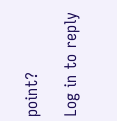point?

Log in to reply